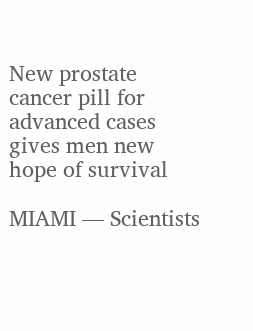New prostate cancer pill for advanced cases gives men new hope of survival

MIAMI — Scientists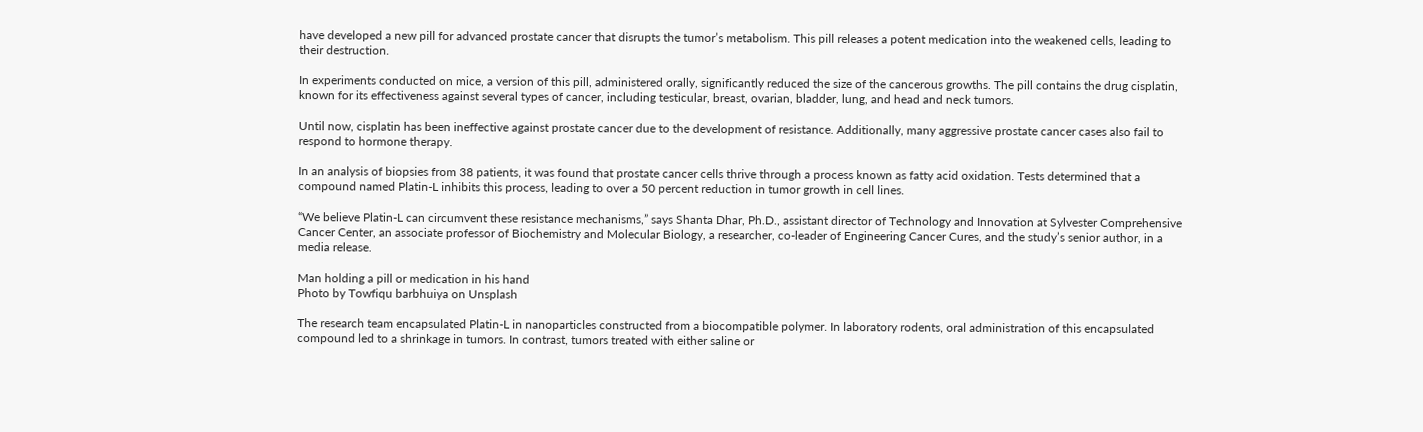have developed a new pill for advanced prostate cancer that disrupts the tumor’s metabolism. This pill releases a potent medication into the weakened cells, leading to their destruction.

In experiments conducted on mice, a version of this pill, administered orally, significantly reduced the size of the cancerous growths. The pill contains the drug cisplatin, known for its effectiveness against several types of cancer, including testicular, breast, ovarian, bladder, lung, and head and neck tumors.

Until now, cisplatin has been ineffective against prostate cancer due to the development of resistance. Additionally, many aggressive prostate cancer cases also fail to respond to hormone therapy.

In an analysis of biopsies from 38 patients, it was found that prostate cancer cells thrive through a process known as fatty acid oxidation. Tests determined that a compound named Platin-L inhibits this process, leading to over a 50 percent reduction in tumor growth in cell lines.

“We believe Platin-L can circumvent these resistance mechanisms,” says Shanta Dhar, Ph.D., assistant director of Technology and Innovation at Sylvester Comprehensive Cancer Center, an associate professor of Biochemistry and Molecular Biology, a researcher, co-leader of Engineering Cancer Cures, and the study’s senior author, in a media release.

Man holding a pill or medication in his hand
Photo by Towfiqu barbhuiya on Unsplash

The research team encapsulated Platin-L in nanoparticles constructed from a biocompatible polymer. In laboratory rodents, oral administration of this encapsulated compound led to a shrinkage in tumors. In contrast, tumors treated with either saline or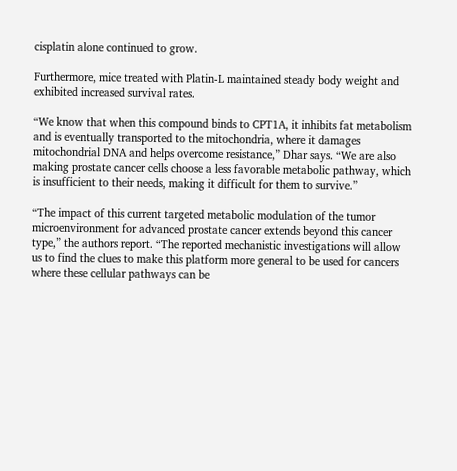cisplatin alone continued to grow.

Furthermore, mice treated with Platin-L maintained steady body weight and exhibited increased survival rates.

“We know that when this compound binds to CPT1A, it inhibits fat metabolism and is eventually transported to the mitochondria, where it damages mitochondrial DNA and helps overcome resistance,” Dhar says. “We are also making prostate cancer cells choose a less favorable metabolic pathway, which is insufficient to their needs, making it difficult for them to survive.”

“The impact of this current targeted metabolic modulation of the tumor microenvironment for advanced prostate cancer extends beyond this cancer type,” the authors report. “The reported mechanistic investigations will allow us to find the clues to make this platform more general to be used for cancers where these cellular pathways can be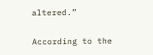altered.”

According to the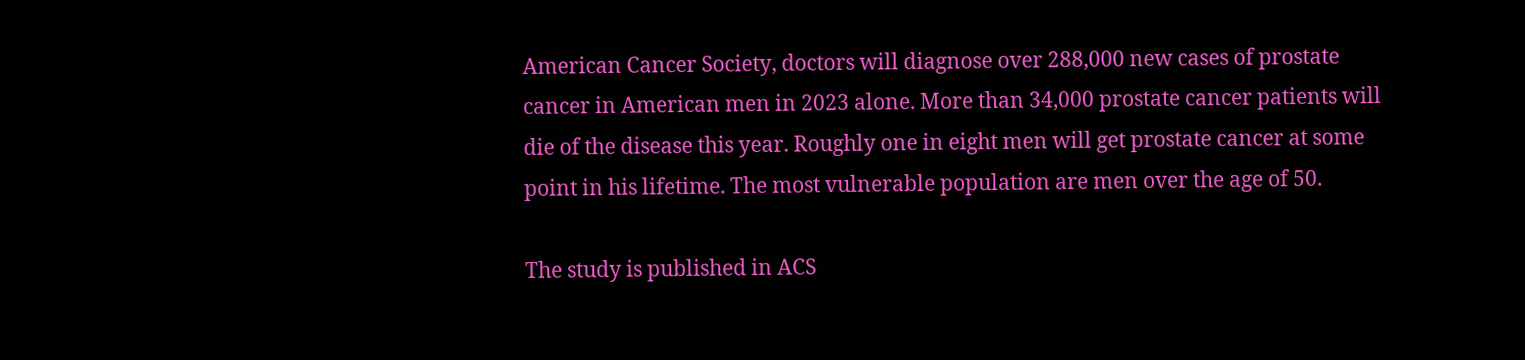American Cancer Society, doctors will diagnose over 288,000 new cases of prostate cancer in American men in 2023 alone. More than 34,000 prostate cancer patients will die of the disease this year. Roughly one in eight men will get prostate cancer at some point in his lifetime. The most vulnerable population are men over the age of 50.

The study is published in ACS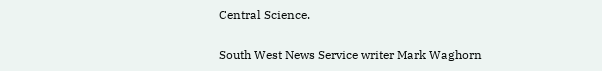Central Science.

South West News Service writer Mark Waghorn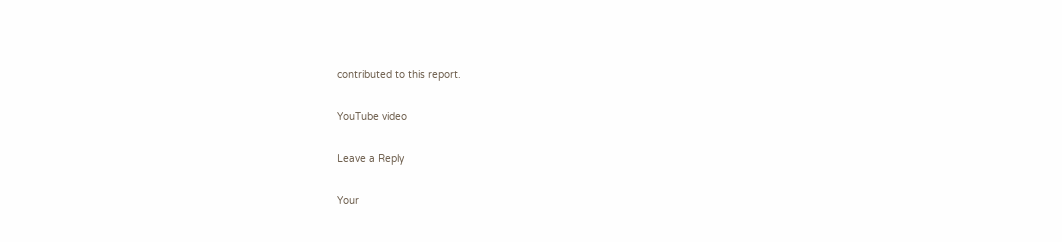contributed to this report.

YouTube video

Leave a Reply

Your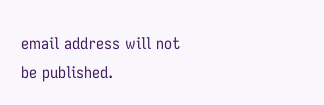email address will not be published.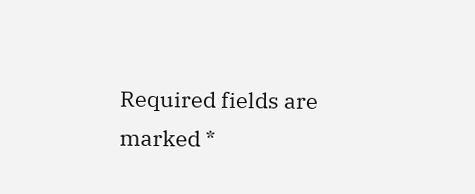Required fields are marked *